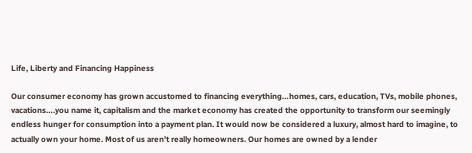Life, Liberty and Financing Happiness

Our consumer economy has grown accustomed to financing everything…homes, cars, education, TVs, mobile phones, vacations….you name it, capitalism and the market economy has created the opportunity to transform our seemingly endless hunger for consumption into a payment plan. It would now be considered a luxury, almost hard to imagine, to actually own your home. Most of us aren’t really homeowners. Our homes are owned by a lender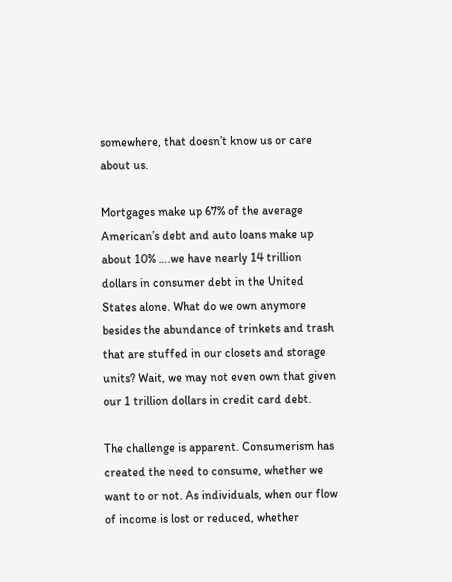somewhere, that doesn’t know us or care about us.

Mortgages make up 67% of the average American’s debt and auto loans make up about 10% ….we have nearly 14 trillion dollars in consumer debt in the United States alone. What do we own anymore besides the abundance of trinkets and trash that are stuffed in our closets and storage units? Wait, we may not even own that given our 1 trillion dollars in credit card debt.

The challenge is apparent. Consumerism has created the need to consume, whether we want to or not. As individuals, when our flow of income is lost or reduced, whether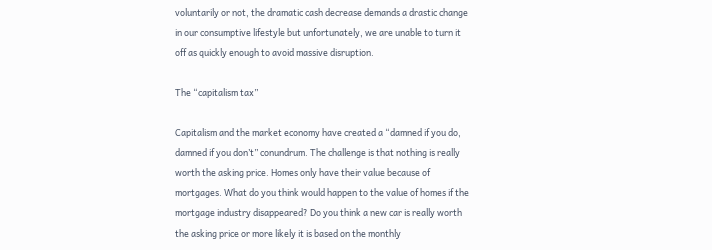voluntarily or not, the dramatic cash decrease demands a drastic change in our consumptive lifestyle but unfortunately, we are unable to turn it off as quickly enough to avoid massive disruption.

The “capitalism tax”

Capitalism and the market economy have created a “damned if you do, damned if you don’t” conundrum. The challenge is that nothing is really worth the asking price. Homes only have their value because of mortgages. What do you think would happen to the value of homes if the mortgage industry disappeared? Do you think a new car is really worth the asking price or more likely it is based on the monthly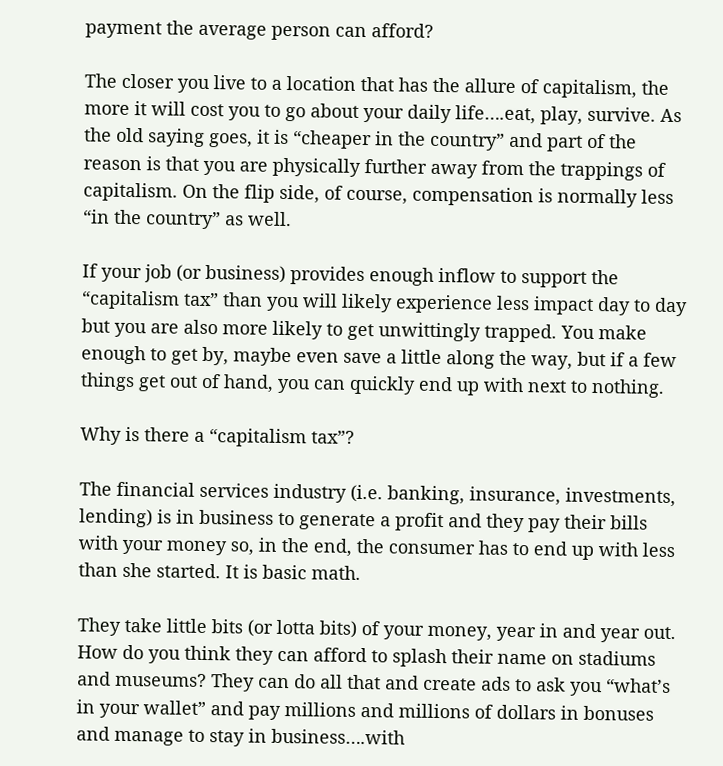payment the average person can afford?

The closer you live to a location that has the allure of capitalism, the more it will cost you to go about your daily life….eat, play, survive. As the old saying goes, it is “cheaper in the country” and part of the reason is that you are physically further away from the trappings of capitalism. On the flip side, of course, compensation is normally less “in the country” as well.

If your job (or business) provides enough inflow to support the “capitalism tax” than you will likely experience less impact day to day but you are also more likely to get unwittingly trapped. You make enough to get by, maybe even save a little along the way, but if a few things get out of hand, you can quickly end up with next to nothing.

Why is there a “capitalism tax”?

The financial services industry (i.e. banking, insurance, investments, lending) is in business to generate a profit and they pay their bills with your money so, in the end, the consumer has to end up with less than she started. It is basic math.

They take little bits (or lotta bits) of your money, year in and year out. How do you think they can afford to splash their name on stadiums and museums? They can do all that and create ads to ask you “what’s in your wallet” and pay millions and millions of dollars in bonuses and manage to stay in business….with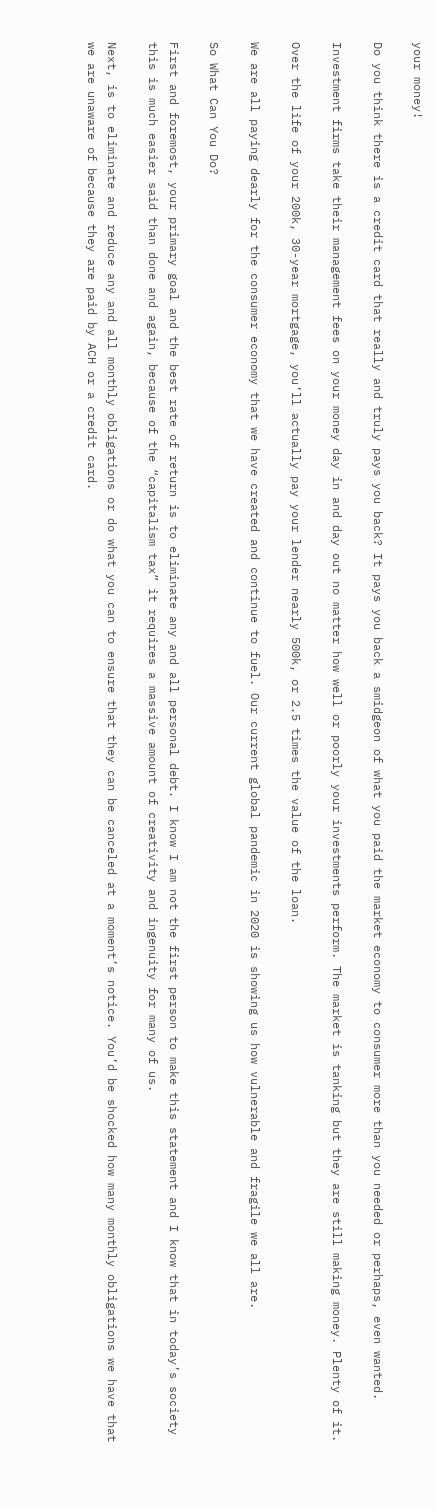your money!

Do you think there is a credit card that really and truly pays you back? It pays you back a smidgeon of what you paid the market economy to consumer more than you needed or perhaps, even wanted.

Investment firms take their management fees on your money day in and day out no matter how well or poorly your investments perform. The market is tanking but they are still making money. Plenty of it.

Over the life of your 200k, 30-year mortgage, you’ll actually pay your lender nearly 500k, or 2.5 times the value of the loan.

We are all paying dearly for the consumer economy that we have created and continue to fuel. Our current global pandemic in 2020 is showing us how vulnerable and fragile we all are.

So What Can You Do?

First and foremost, your primary goal and the best rate of return is to eliminate any and all personal debt. I know I am not the first person to make this statement and I know that in today’s society this is much easier said than done and again, because of the “capitalism tax” it requires a massive amount of creativity and ingenuity for many of us.

Next, is to eliminate and reduce any and all monthly obligations or do what you can to ensure that they can be canceled at a moment’s notice. You’d be shocked how many monthly obligations we have that we are unaware of because they are paid by ACH or a credit card.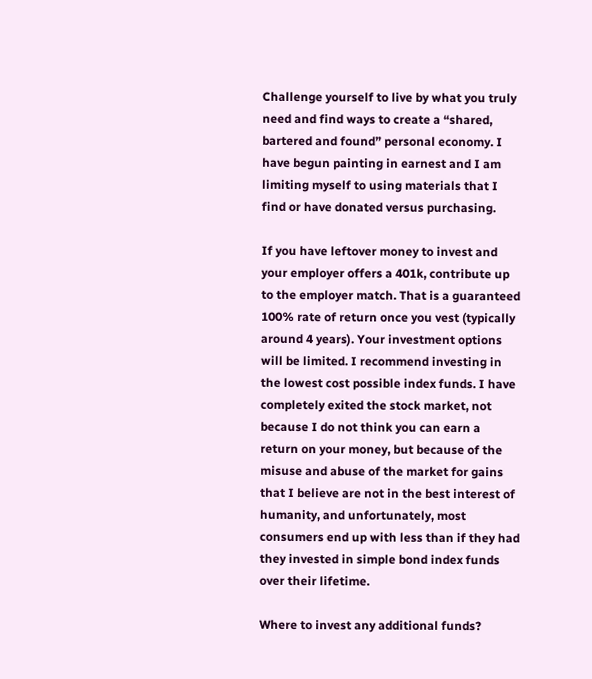Challenge yourself to live by what you truly need and find ways to create a “shared, bartered and found” personal economy. I have begun painting in earnest and I am limiting myself to using materials that I find or have donated versus purchasing.

If you have leftover money to invest and your employer offers a 401k, contribute up to the employer match. That is a guaranteed 100% rate of return once you vest (typically around 4 years). Your investment options will be limited. I recommend investing in the lowest cost possible index funds. I have completely exited the stock market, not because I do not think you can earn a return on your money, but because of the misuse and abuse of the market for gains that I believe are not in the best interest of humanity, and unfortunately, most consumers end up with less than if they had they invested in simple bond index funds over their lifetime.

Where to invest any additional funds?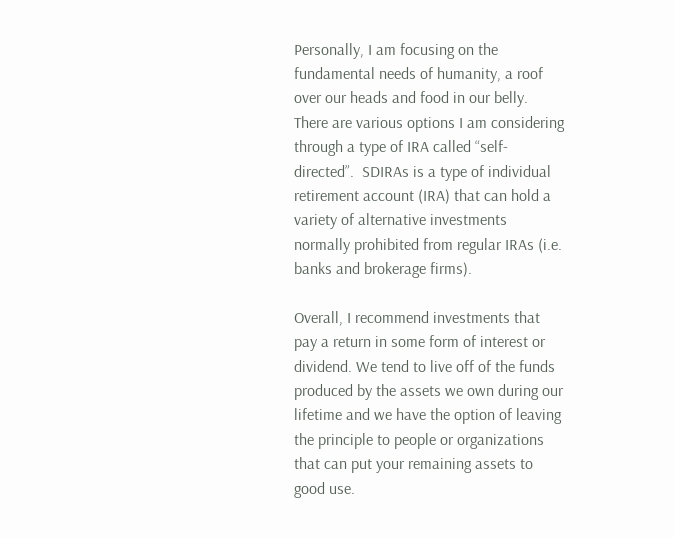Personally, I am focusing on the fundamental needs of humanity, a roof over our heads and food in our belly. There are various options I am considering through a type of IRA called “self-directed”.  SDIRAs is a type of individual retirement account (IRA) that can hold a variety of alternative investments normally prohibited from regular IRAs (i.e. banks and brokerage firms).

Overall, I recommend investments that pay a return in some form of interest or dividend. We tend to live off of the funds produced by the assets we own during our lifetime and we have the option of leaving the principle to people or organizations that can put your remaining assets to good use.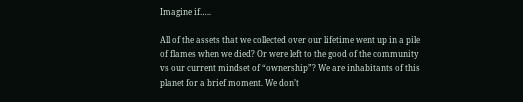Imagine if…..

All of the assets that we collected over our lifetime went up in a pile of flames when we died? Or were left to the good of the community vs our current mindset of “ownership”? We are inhabitants of this planet for a brief moment. We don’t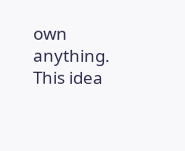own anything. This idea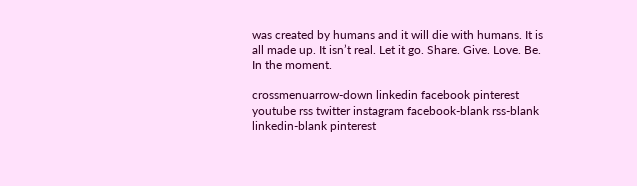was created by humans and it will die with humans. It is all made up. It isn’t real. Let it go. Share. Give. Love. Be. In the moment.

crossmenuarrow-down linkedin facebook pinterest youtube rss twitter instagram facebook-blank rss-blank linkedin-blank pinterest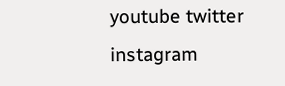youtube twitter instagram